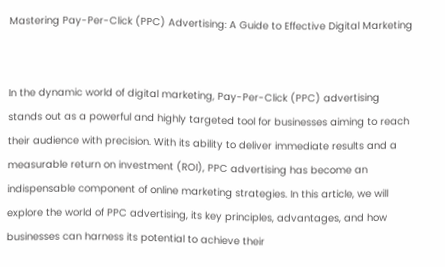Mastering Pay-Per-Click (PPC) Advertising: A Guide to Effective Digital Marketing


In the dynamic world of digital marketing, Pay-Per-Click (PPC) advertising stands out as a powerful and highly targeted tool for businesses aiming to reach their audience with precision. With its ability to deliver immediate results and a measurable return on investment (ROI), PPC advertising has become an indispensable component of online marketing strategies. In this article, we will explore the world of PPC advertising, its key principles, advantages, and how businesses can harness its potential to achieve their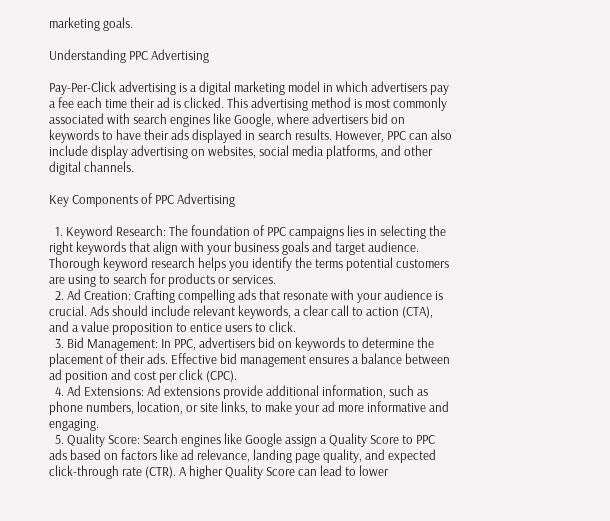marketing goals.

Understanding PPC Advertising

Pay-Per-Click advertising is a digital marketing model in which advertisers pay a fee each time their ad is clicked. This advertising method is most commonly associated with search engines like Google, where advertisers bid on keywords to have their ads displayed in search results. However, PPC can also include display advertising on websites, social media platforms, and other digital channels.

Key Components of PPC Advertising

  1. Keyword Research: The foundation of PPC campaigns lies in selecting the right keywords that align with your business goals and target audience. Thorough keyword research helps you identify the terms potential customers are using to search for products or services.
  2. Ad Creation: Crafting compelling ads that resonate with your audience is crucial. Ads should include relevant keywords, a clear call to action (CTA), and a value proposition to entice users to click.
  3. Bid Management: In PPC, advertisers bid on keywords to determine the placement of their ads. Effective bid management ensures a balance between ad position and cost per click (CPC).
  4. Ad Extensions: Ad extensions provide additional information, such as phone numbers, location, or site links, to make your ad more informative and engaging.
  5. Quality Score: Search engines like Google assign a Quality Score to PPC ads based on factors like ad relevance, landing page quality, and expected click-through rate (CTR). A higher Quality Score can lead to lower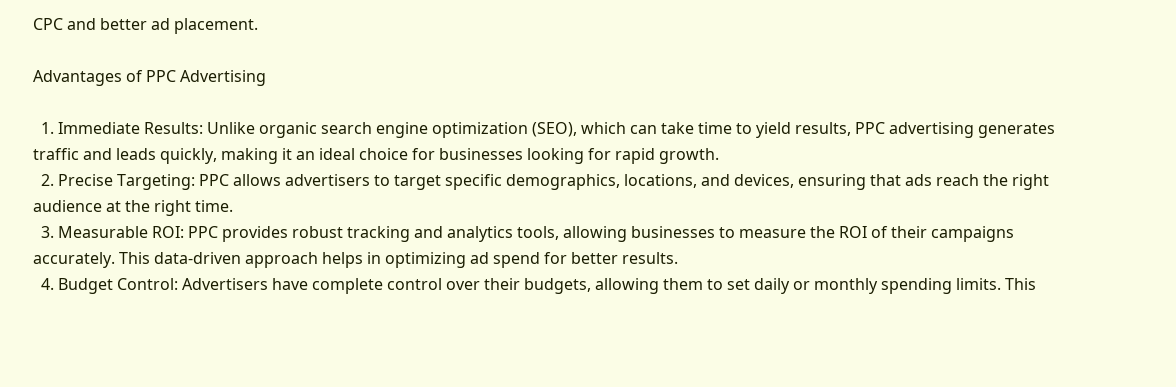CPC and better ad placement.

Advantages of PPC Advertising

  1. Immediate Results: Unlike organic search engine optimization (SEO), which can take time to yield results, PPC advertising generates traffic and leads quickly, making it an ideal choice for businesses looking for rapid growth.
  2. Precise Targeting: PPC allows advertisers to target specific demographics, locations, and devices, ensuring that ads reach the right audience at the right time.
  3. Measurable ROI: PPC provides robust tracking and analytics tools, allowing businesses to measure the ROI of their campaigns accurately. This data-driven approach helps in optimizing ad spend for better results.
  4. Budget Control: Advertisers have complete control over their budgets, allowing them to set daily or monthly spending limits. This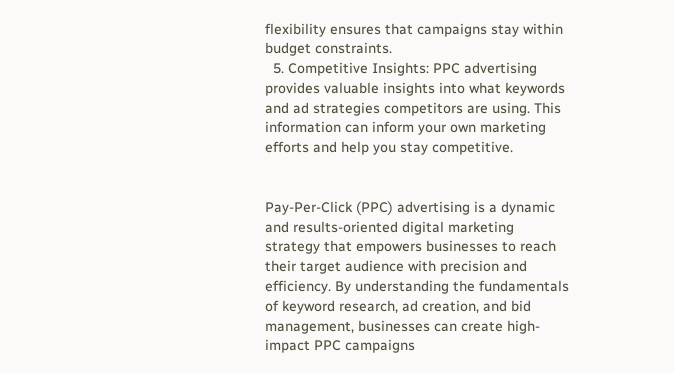flexibility ensures that campaigns stay within budget constraints.
  5. Competitive Insights: PPC advertising provides valuable insights into what keywords and ad strategies competitors are using. This information can inform your own marketing efforts and help you stay competitive.


Pay-Per-Click (PPC) advertising is a dynamic and results-oriented digital marketing strategy that empowers businesses to reach their target audience with precision and efficiency. By understanding the fundamentals of keyword research, ad creation, and bid management, businesses can create high-impact PPC campaigns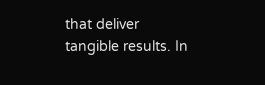that deliver tangible results. In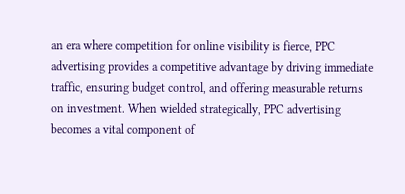an era where competition for online visibility is fierce, PPC advertising provides a competitive advantage by driving immediate traffic, ensuring budget control, and offering measurable returns on investment. When wielded strategically, PPC advertising becomes a vital component of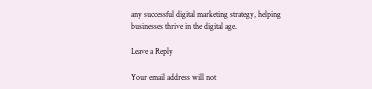any successful digital marketing strategy, helping businesses thrive in the digital age.

Leave a Reply

Your email address will not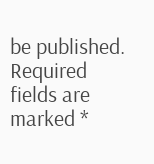be published. Required fields are marked *